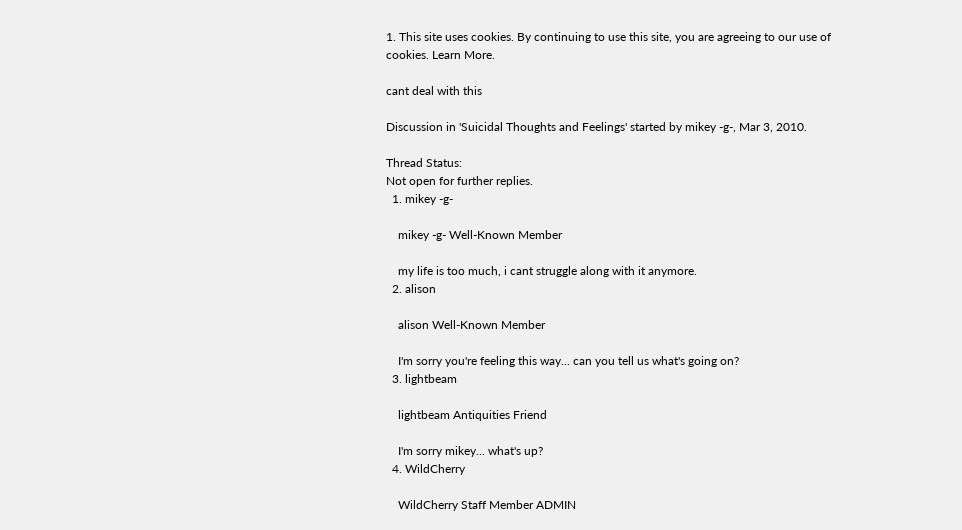1. This site uses cookies. By continuing to use this site, you are agreeing to our use of cookies. Learn More.

cant deal with this

Discussion in 'Suicidal Thoughts and Feelings' started by mikey -g-, Mar 3, 2010.

Thread Status:
Not open for further replies.
  1. mikey -g-

    mikey -g- Well-Known Member

    my life is too much, i cant struggle along with it anymore.
  2. alison

    alison Well-Known Member

    I'm sorry you're feeling this way... can you tell us what's going on?
  3. lightbeam

    lightbeam Antiquities Friend

    I'm sorry mikey... what's up?
  4. WildCherry

    WildCherry Staff Member ADMIN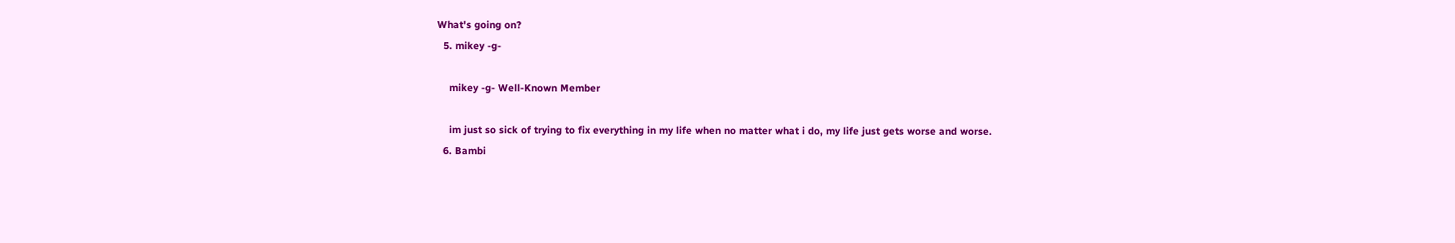What's going on?
  5. mikey -g-

    mikey -g- Well-Known Member

    im just so sick of trying to fix everything in my life when no matter what i do, my life just gets worse and worse.
  6. Bambi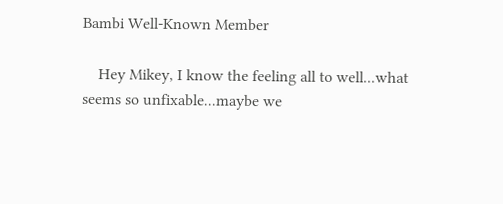Bambi Well-Known Member

    Hey Mikey, I know the feeling all to well...what seems so unfixable...maybe we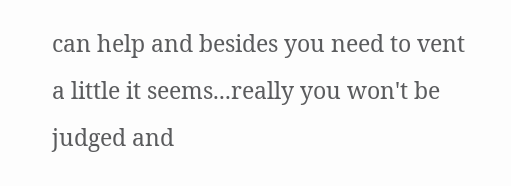can help and besides you need to vent a little it seems...really you won't be judged and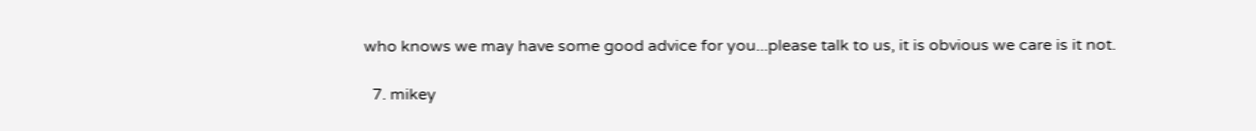who knows we may have some good advice for you...please talk to us, it is obvious we care is it not.

  7. mikey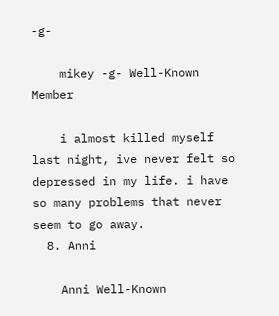-g-

    mikey -g- Well-Known Member

    i almost killed myself last night, ive never felt so depressed in my life. i have so many problems that never seem to go away.
  8. Anni

    Anni Well-Known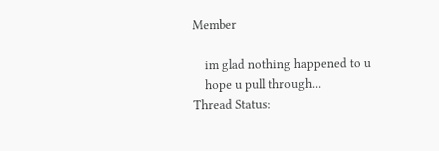Member

    im glad nothing happened to u
    hope u pull through...
Thread Status: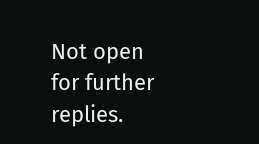Not open for further replies.